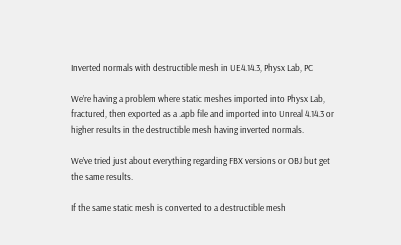Inverted normals with destructible mesh in UE4.14.3, Physx Lab, PC

We’re having a problem where static meshes imported into Physx Lab, fractured, then exported as a .apb file and imported into Unreal 4.14.3 or higher results in the destructible mesh having inverted normals.

We’ve tried just about everything regarding FBX versions or OBJ but get the same results.

If the same static mesh is converted to a destructible mesh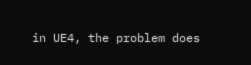in UE4, the problem does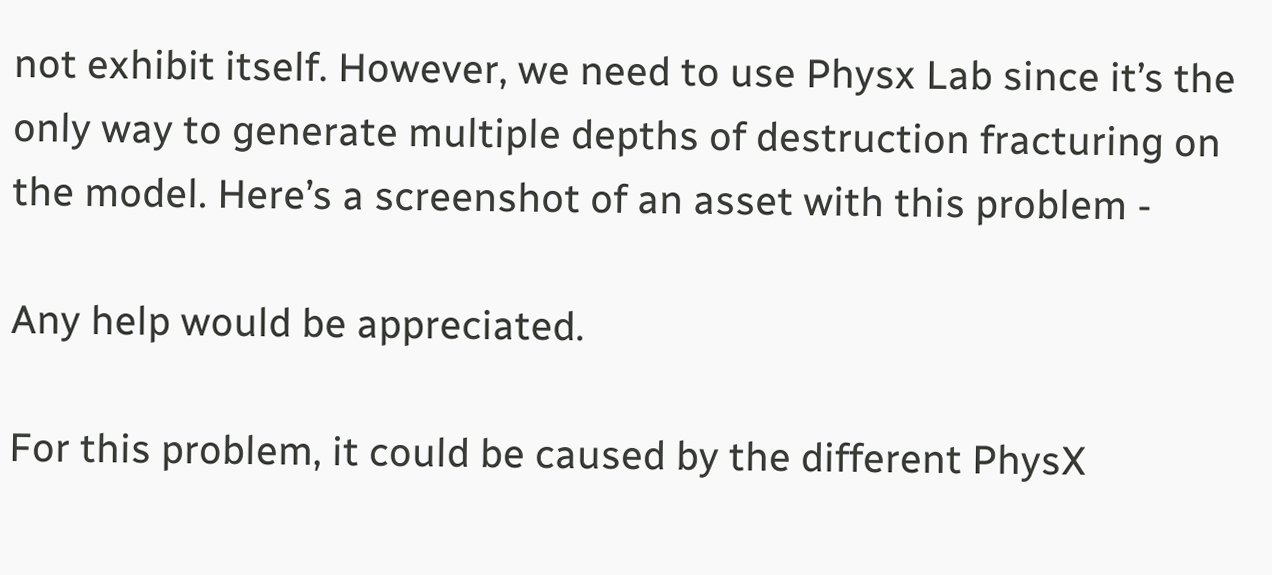not exhibit itself. However, we need to use Physx Lab since it’s the only way to generate multiple depths of destruction fracturing on the model. Here’s a screenshot of an asset with this problem -

Any help would be appreciated.

For this problem, it could be caused by the different PhysX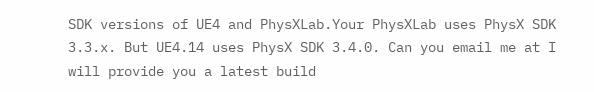SDK versions of UE4 and PhysXLab.Your PhysXLab uses PhysX SDK 3.3.x. But UE4.14 uses PhysX SDK 3.4.0. Can you email me at I will provide you a latest build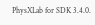PhysXLab for SDK 3.4.0.